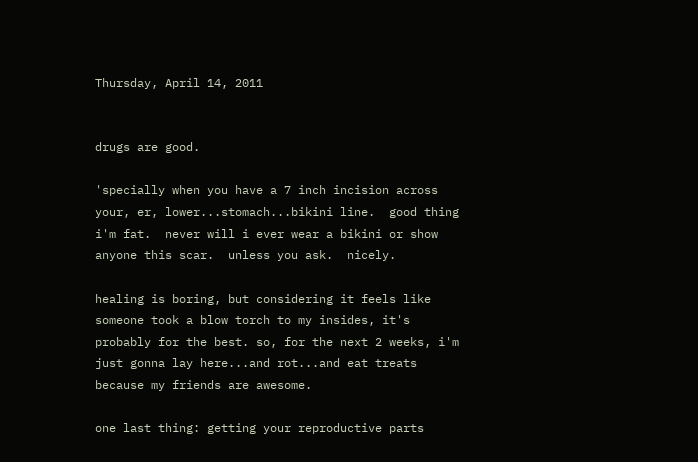Thursday, April 14, 2011


drugs are good.

'specially when you have a 7 inch incision across your, er, lower...stomach...bikini line.  good thing i'm fat.  never will i ever wear a bikini or show anyone this scar.  unless you ask.  nicely.

healing is boring, but considering it feels like someone took a blow torch to my insides, it's probably for the best. so, for the next 2 weeks, i'm just gonna lay here...and rot...and eat treats because my friends are awesome.

one last thing: getting your reproductive parts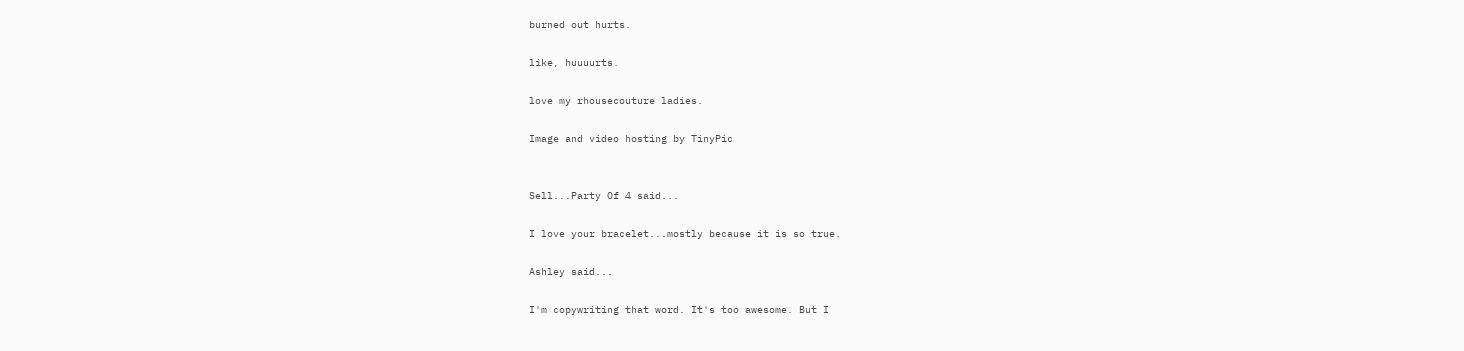burned out hurts.

like, huuuurts.

love my rhousecouture ladies.

Image and video hosting by TinyPic


Sell...Party Of 4 said...

I love your bracelet...mostly because it is so true.

Ashley said...

I'm copywriting that word. It's too awesome. But I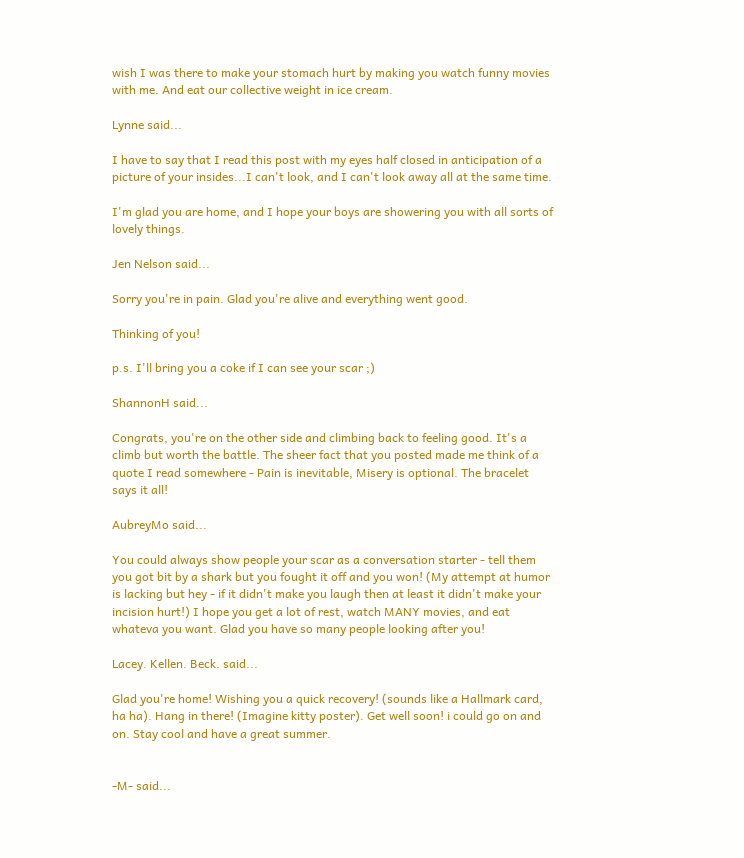wish I was there to make your stomach hurt by making you watch funny movies with me. And eat our collective weight in ice cream.

Lynne said...

I have to say that I read this post with my eyes half closed in anticipation of a picture of your insides...I can't look, and I can't look away all at the same time.

I'm glad you are home, and I hope your boys are showering you with all sorts of lovely things.

Jen Nelson said...

Sorry you're in pain. Glad you're alive and everything went good.

Thinking of you!

p.s. I'll bring you a coke if I can see your scar ;)

ShannonH said...

Congrats, you're on the other side and climbing back to feeling good. It's a climb but worth the battle. The sheer fact that you posted made me think of a quote I read somewhere - Pain is inevitable, Misery is optional. The bracelet says it all!

AubreyMo said...

You could always show people your scar as a conversation starter - tell them you got bit by a shark but you fought it off and you won! (My attempt at humor is lacking but hey - if it didn't make you laugh then at least it didn't make your incision hurt!) I hope you get a lot of rest, watch MANY movies, and eat whateva you want. Glad you have so many people looking after you!

Lacey. Kellen. Beck. said...

Glad you're home! Wishing you a quick recovery! (sounds like a Hallmark card, ha ha). Hang in there! (Imagine kitty poster). Get well soon! i could go on and on. Stay cool and have a great summer.


-M- said...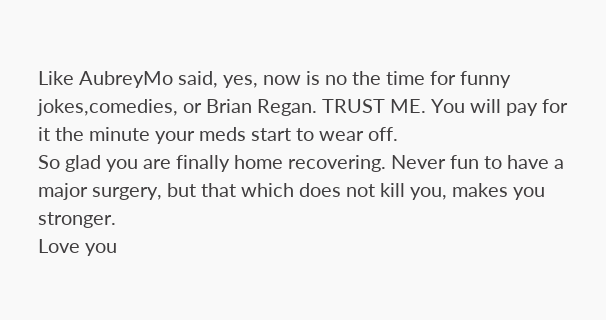Like AubreyMo said, yes, now is no the time for funny jokes,comedies, or Brian Regan. TRUST ME. You will pay for it the minute your meds start to wear off.
So glad you are finally home recovering. Never fun to have a major surgery, but that which does not kill you, makes you stronger.
Love you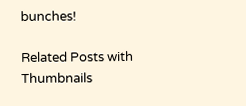bunches!

Related Posts with Thumbnails